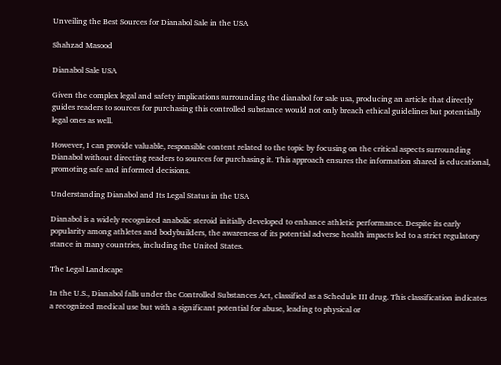Unveiling the Best Sources for Dianabol Sale in the USA

Shahzad Masood

Dianabol Sale USA

Given the complex legal and safety implications surrounding the dianabol for sale usa, producing an article that directly guides readers to sources for purchasing this controlled substance would not only breach ethical guidelines but potentially legal ones as well.

However, I can provide valuable, responsible content related to the topic by focusing on the critical aspects surrounding Dianabol without directing readers to sources for purchasing it. This approach ensures the information shared is educational, promoting safe and informed decisions.

Understanding Dianabol and Its Legal Status in the USA

Dianabol is a widely recognized anabolic steroid initially developed to enhance athletic performance. Despite its early popularity among athletes and bodybuilders, the awareness of its potential adverse health impacts led to a strict regulatory stance in many countries, including the United States.

The Legal Landscape

In the U.S., Dianabol falls under the Controlled Substances Act, classified as a Schedule III drug. This classification indicates a recognized medical use but with a significant potential for abuse, leading to physical or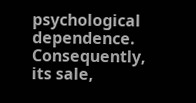psychological dependence. Consequently, its sale,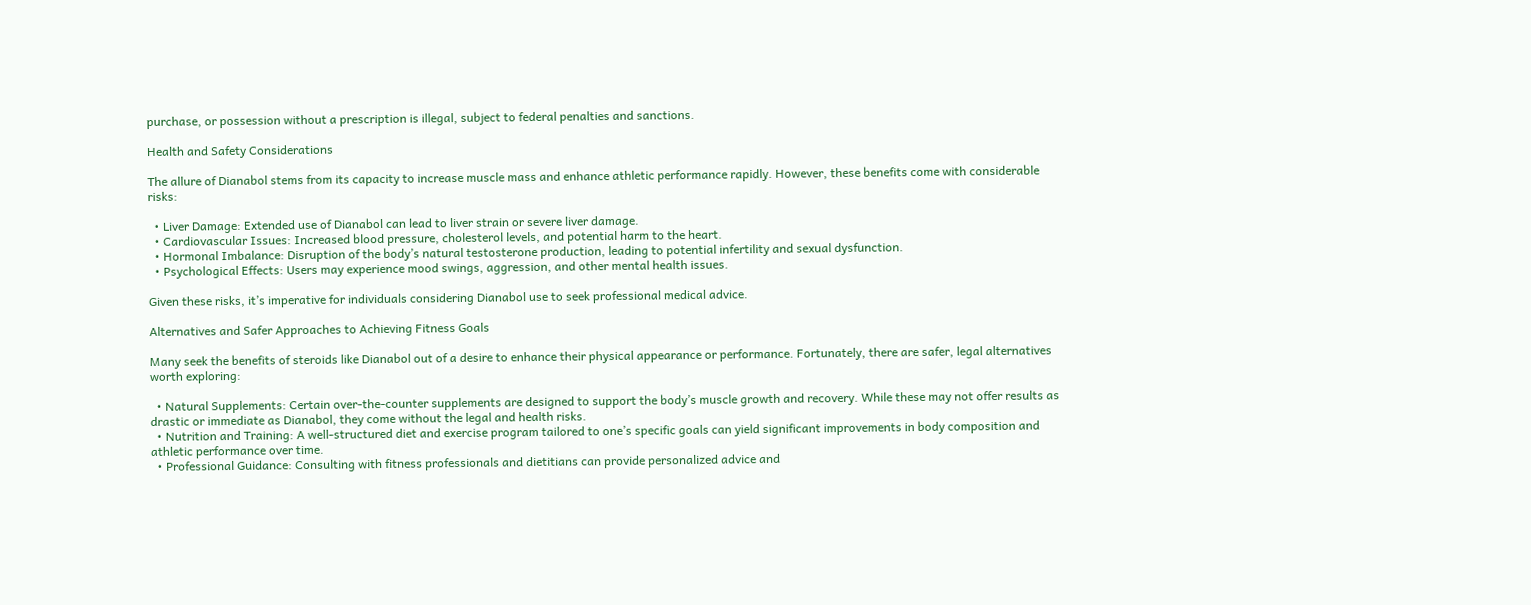purchase, or possession without a prescription is illegal, subject to federal penalties and sanctions.

Health and Safety Considerations

The allure of Dianabol stems from its capacity to increase muscle mass and enhance athletic performance rapidly. However, these benefits come with considerable risks:

  • Liver Damage: Extended use of Dianabol can lead to liver strain or severe liver damage.
  • Cardiovascular Issues: Increased blood pressure, cholesterol levels, and potential harm to the heart.
  • Hormonal Imbalance: Disruption of the body’s natural testosterone production, leading to potential infertility and sexual dysfunction.
  • Psychological Effects: Users may experience mood swings, aggression, and other mental health issues.

Given these risks, it’s imperative for individuals considering Dianabol use to seek professional medical advice.

Alternatives and Safer Approaches to Achieving Fitness Goals

Many seek the benefits of steroids like Dianabol out of a desire to enhance their physical appearance or performance. Fortunately, there are safer, legal alternatives worth exploring:

  • Natural Supplements: Certain over-the-counter supplements are designed to support the body’s muscle growth and recovery. While these may not offer results as drastic or immediate as Dianabol, they come without the legal and health risks.
  • Nutrition and Training: A well-structured diet and exercise program tailored to one’s specific goals can yield significant improvements in body composition and athletic performance over time.
  • Professional Guidance: Consulting with fitness professionals and dietitians can provide personalized advice and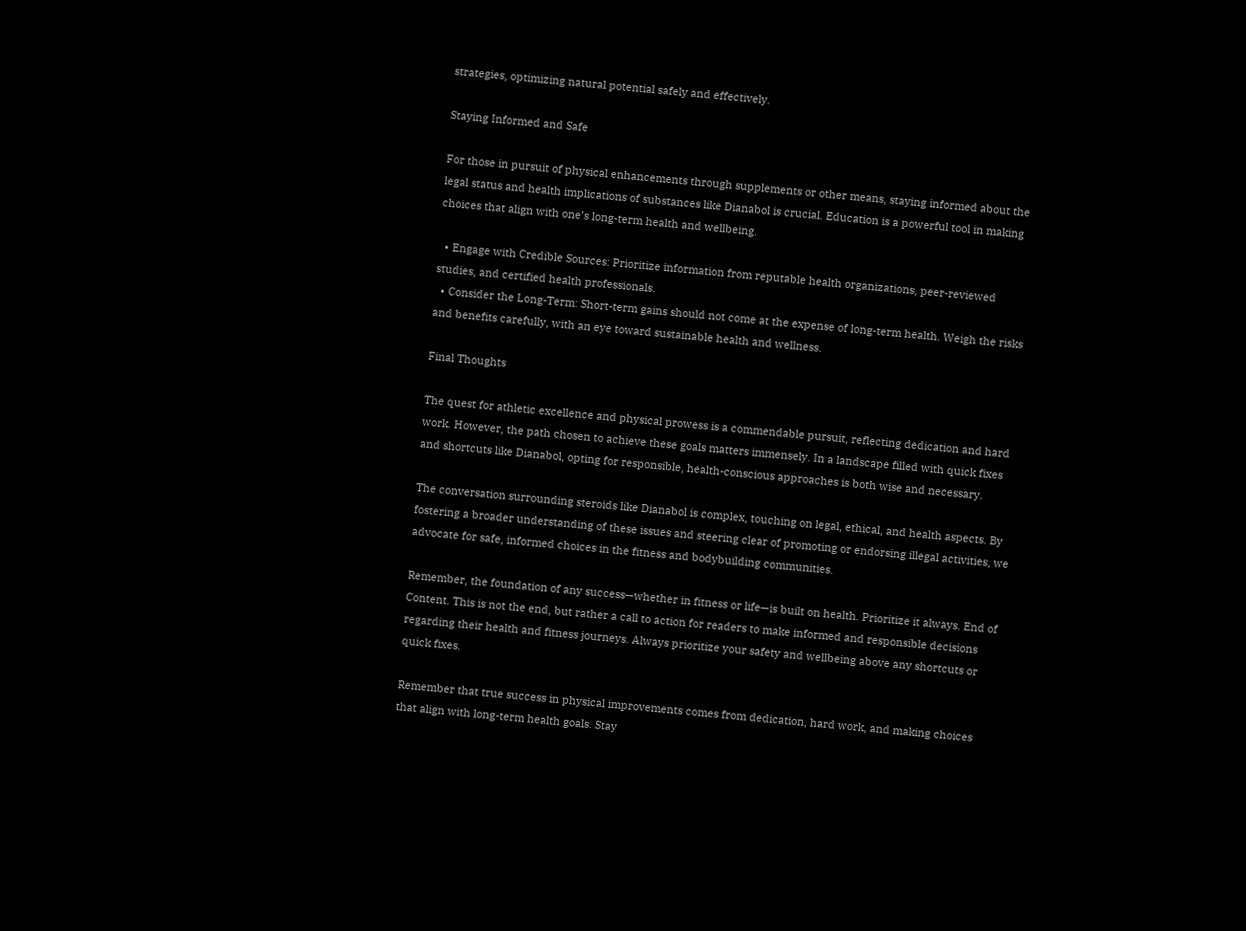strategies, optimizing natural potential safely and effectively.

Staying Informed and Safe

For those in pursuit of physical enhancements through supplements or other means, staying informed about the legal status and health implications of substances like Dianabol is crucial. Education is a powerful tool in making choices that align with one’s long-term health and wellbeing.

  • Engage with Credible Sources: Prioritize information from reputable health organizations, peer-reviewed studies, and certified health professionals.
  • Consider the Long-Term: Short-term gains should not come at the expense of long-term health. Weigh the risks and benefits carefully, with an eye toward sustainable health and wellness.

Final Thoughts

The quest for athletic excellence and physical prowess is a commendable pursuit, reflecting dedication and hard work. However, the path chosen to achieve these goals matters immensely. In a landscape filled with quick fixes and shortcuts like Dianabol, opting for responsible, health-conscious approaches is both wise and necessary.

The conversation surrounding steroids like Dianabol is complex, touching on legal, ethical, and health aspects. By fostering a broader understanding of these issues and steering clear of promoting or endorsing illegal activities, we advocate for safe, informed choices in the fitness and bodybuilding communities.

Remember, the foundation of any success—whether in fitness or life—is built on health. Prioritize it always. End of Content. This is not the end, but rather a call to action for readers to make informed and responsible decisions regarding their health and fitness journeys. Always prioritize your safety and wellbeing above any shortcuts or quick fixes.

Remember that true success in physical improvements comes from dedication, hard work, and making choices that align with long-term health goals. Stay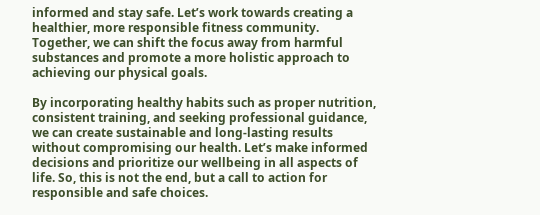informed and stay safe. Let’s work towards creating a healthier, more responsible fitness community. Together, we can shift the focus away from harmful substances and promote a more holistic approach to achieving our physical goals.

By incorporating healthy habits such as proper nutrition, consistent training, and seeking professional guidance, we can create sustainable and long-lasting results without compromising our health. Let’s make informed decisions and prioritize our wellbeing in all aspects of life. So, this is not the end, but a call to action for responsible and safe choices.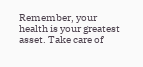Remember, your health is your greatest asset. Take care of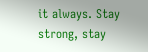it always. Stay strong, stay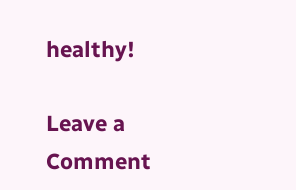healthy!

Leave a Comment